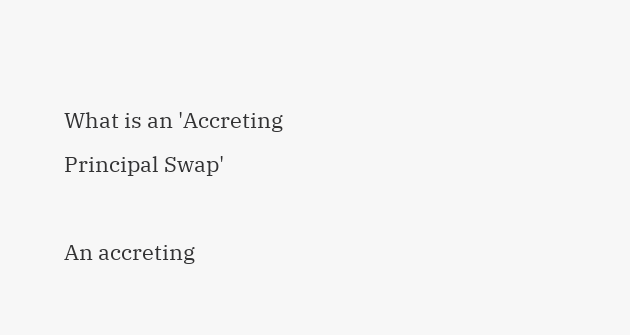What is an 'Accreting Principal Swap'

An accreting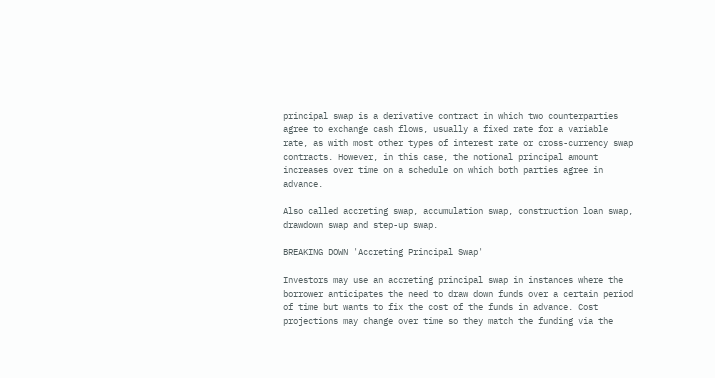principal swap is a derivative contract in which two counterparties agree to exchange cash flows, usually a fixed rate for a variable rate, as with most other types of interest rate or cross-currency swap contracts. However, in this case, the notional principal amount increases over time on a schedule on which both parties agree in advance.

Also called accreting swap, accumulation swap, construction loan swap, drawdown swap and step-up swap.

BREAKING DOWN 'Accreting Principal Swap'

Investors may use an accreting principal swap in instances where the borrower anticipates the need to draw down funds over a certain period of time but wants to fix the cost of the funds in advance. Cost projections may change over time so they match the funding via the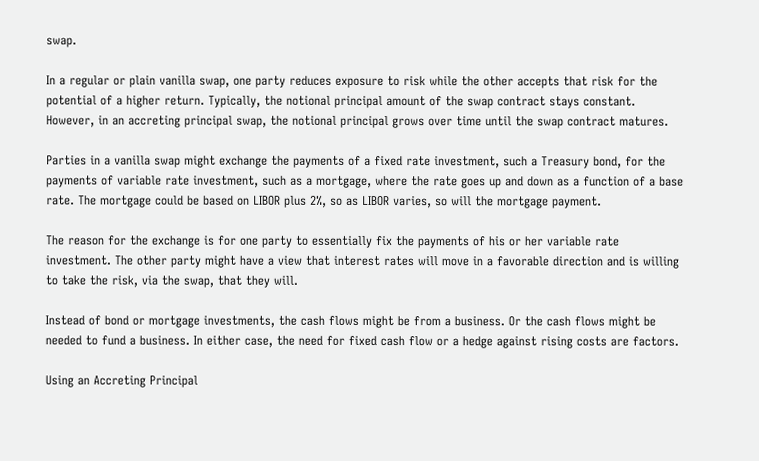swap.

In a regular or plain vanilla swap, one party reduces exposure to risk while the other accepts that risk for the potential of a higher return. Typically, the notional principal amount of the swap contract stays constant. However, in an accreting principal swap, the notional principal grows over time until the swap contract matures.

Parties in a vanilla swap might exchange the payments of a fixed rate investment, such a Treasury bond, for the payments of variable rate investment, such as a mortgage, where the rate goes up and down as a function of a base rate. The mortgage could be based on LIBOR plus 2%, so as LIBOR varies, so will the mortgage payment.

The reason for the exchange is for one party to essentially fix the payments of his or her variable rate investment. The other party might have a view that interest rates will move in a favorable direction and is willing to take the risk, via the swap, that they will.

Instead of bond or mortgage investments, the cash flows might be from a business. Or the cash flows might be needed to fund a business. In either case, the need for fixed cash flow or a hedge against rising costs are factors.

Using an Accreting Principal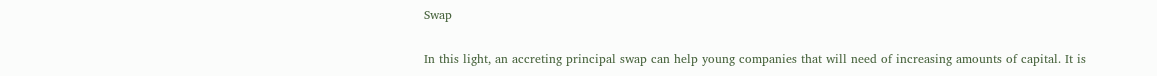Swap

In this light, an accreting principal swap can help young companies that will need of increasing amounts of capital. It is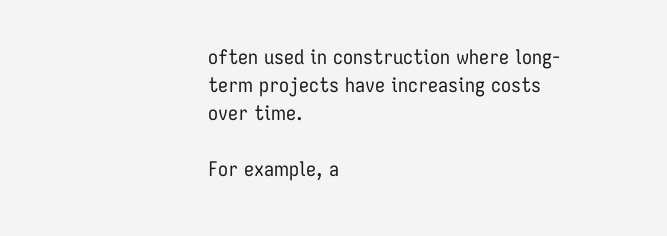often used in construction where long-term projects have increasing costs over time.

For example, a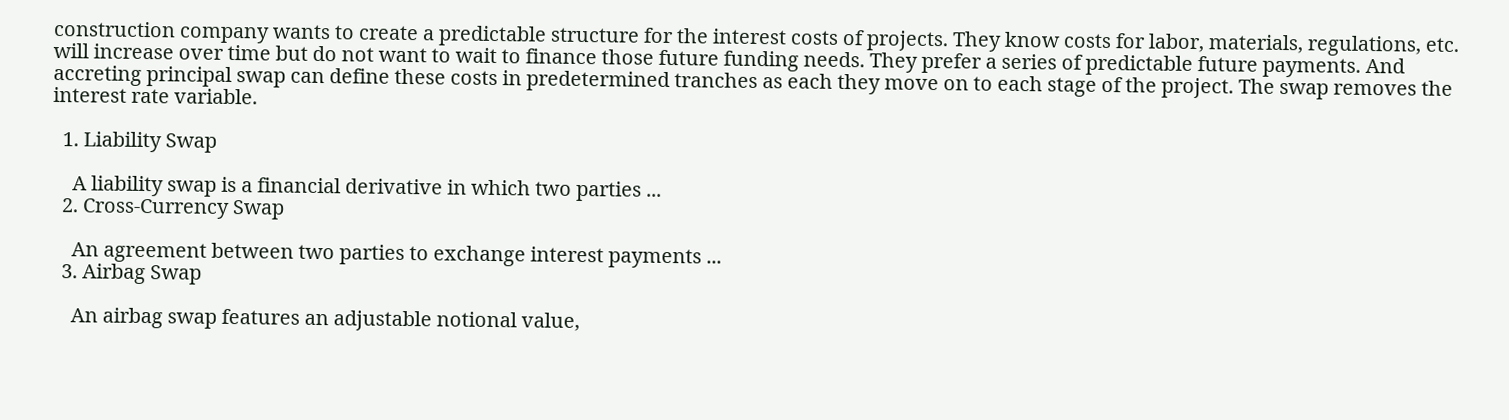construction company wants to create a predictable structure for the interest costs of projects. They know costs for labor, materials, regulations, etc. will increase over time but do not want to wait to finance those future funding needs. They prefer a series of predictable future payments. And accreting principal swap can define these costs in predetermined tranches as each they move on to each stage of the project. The swap removes the interest rate variable.

  1. Liability Swap

    A liability swap is a financial derivative in which two parties ...
  2. Cross-Currency Swap

    An agreement between two parties to exchange interest payments ...
  3. Airbag Swap

    An airbag swap features an adjustable notional value,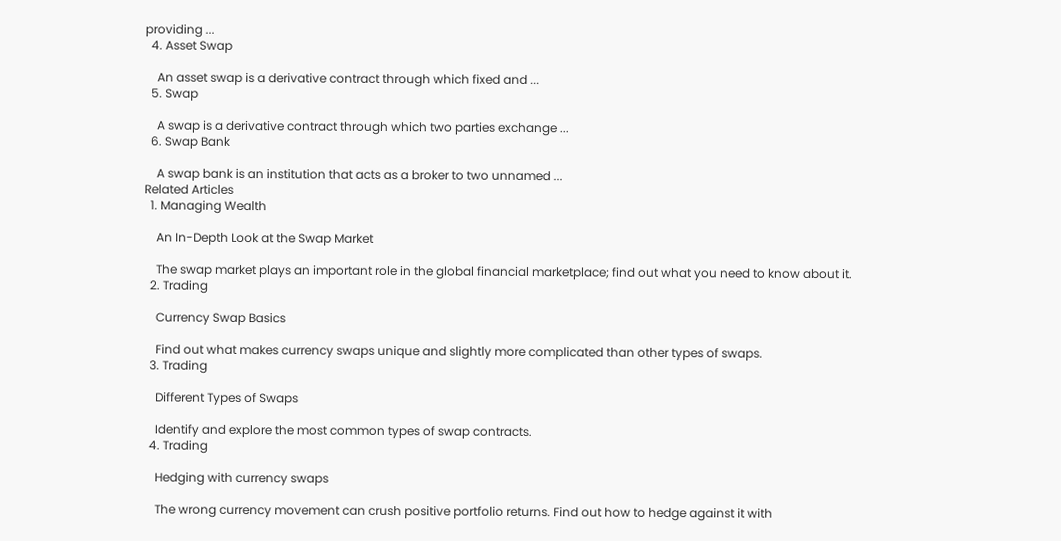providing ...
  4. Asset Swap

    An asset swap is a derivative contract through which fixed and ...
  5. Swap

    A swap is a derivative contract through which two parties exchange ...
  6. Swap Bank

    A swap bank is an institution that acts as a broker to two unnamed ...
Related Articles
  1. Managing Wealth

    An In-Depth Look at the Swap Market

    The swap market plays an important role in the global financial marketplace; find out what you need to know about it.
  2. Trading

    Currency Swap Basics

    Find out what makes currency swaps unique and slightly more complicated than other types of swaps.
  3. Trading

    Different Types of Swaps

    Identify and explore the most common types of swap contracts.
  4. Trading

    Hedging with currency swaps

    The wrong currency movement can crush positive portfolio returns. Find out how to hedge against it with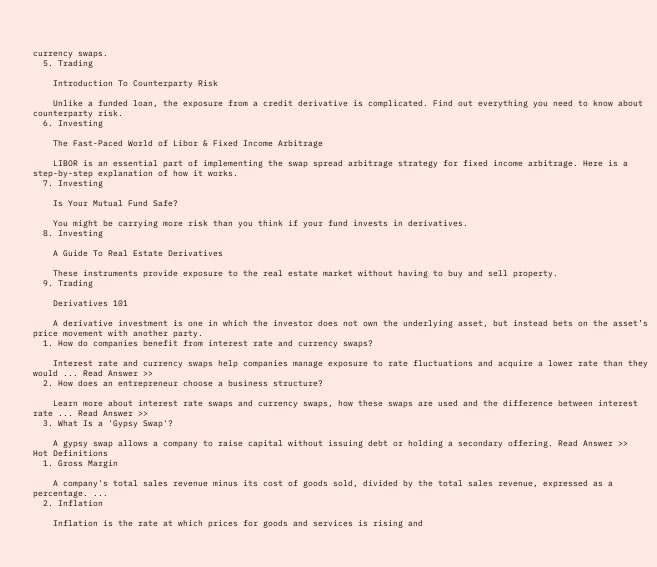currency swaps.
  5. Trading

    Introduction To Counterparty Risk

    Unlike a funded loan, the exposure from a credit derivative is complicated. Find out everything you need to know about counterparty risk.
  6. Investing

    The Fast-Paced World of Libor & Fixed Income Arbitrage

    LIBOR is an essential part of implementing the swap spread arbitrage strategy for fixed income arbitrage. Here is a step-by-step explanation of how it works.
  7. Investing

    Is Your Mutual Fund Safe?

    You might be carrying more risk than you think if your fund invests in derivatives.
  8. Investing

    A Guide To Real Estate Derivatives

    These instruments provide exposure to the real estate market without having to buy and sell property.
  9. Trading

    Derivatives 101

    A derivative investment is one in which the investor does not own the underlying asset, but instead bets on the asset’s price movement with another party.
  1. How do companies benefit from interest rate and currency swaps?

    Interest rate and currency swaps help companies manage exposure to rate fluctuations and acquire a lower rate than they would ... Read Answer >>
  2. How does an entrepreneur choose a business structure?

    Learn more about interest rate swaps and currency swaps, how these swaps are used and the difference between interest rate ... Read Answer >>
  3. What Is a 'Gypsy Swap'?

    A gypsy swap allows a company to raise capital without issuing debt or holding a secondary offering. Read Answer >>
Hot Definitions
  1. Gross Margin

    A company's total sales revenue minus its cost of goods sold, divided by the total sales revenue, expressed as a percentage. ...
  2. Inflation

    Inflation is the rate at which prices for goods and services is rising and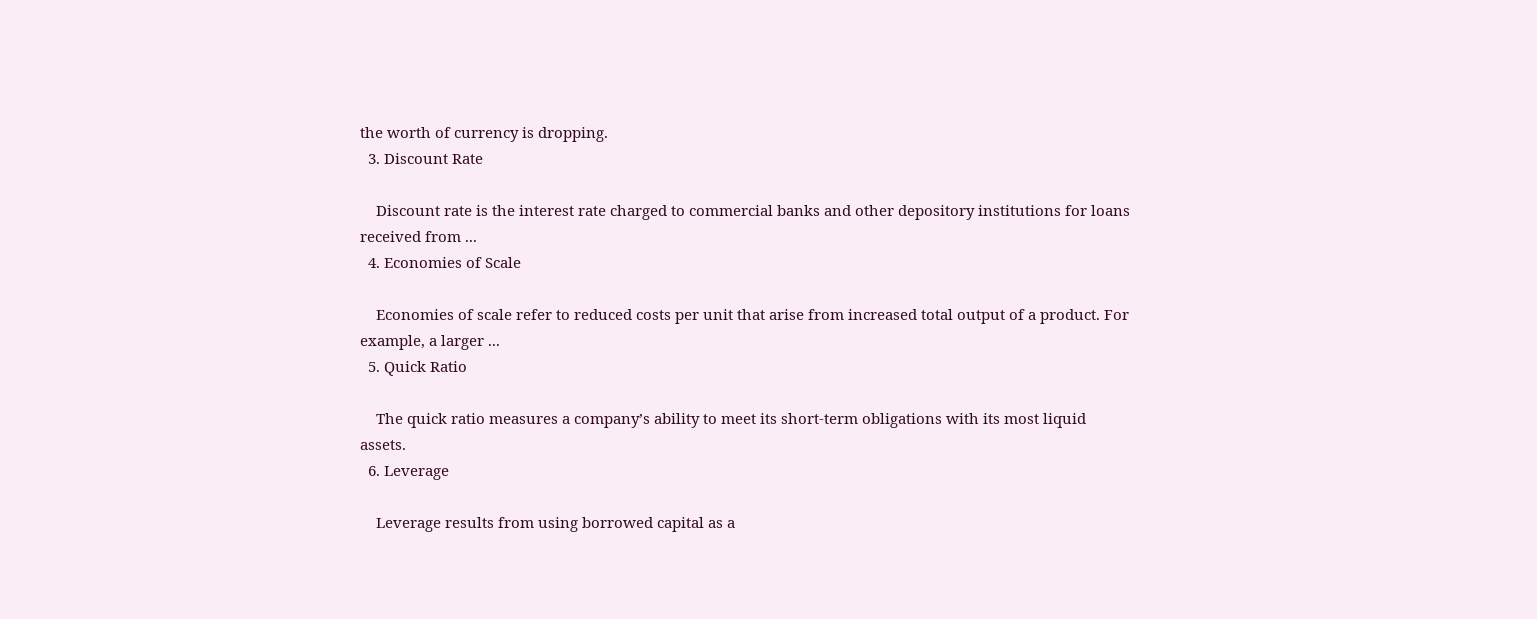the worth of currency is dropping.
  3. Discount Rate

    Discount rate is the interest rate charged to commercial banks and other depository institutions for loans received from ...
  4. Economies of Scale

    Economies of scale refer to reduced costs per unit that arise from increased total output of a product. For example, a larger ...
  5. Quick Ratio

    The quick ratio measures a company’s ability to meet its short-term obligations with its most liquid assets.
  6. Leverage

    Leverage results from using borrowed capital as a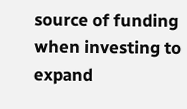source of funding when investing to expand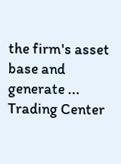the firm's asset base and generate ...
Trading Center